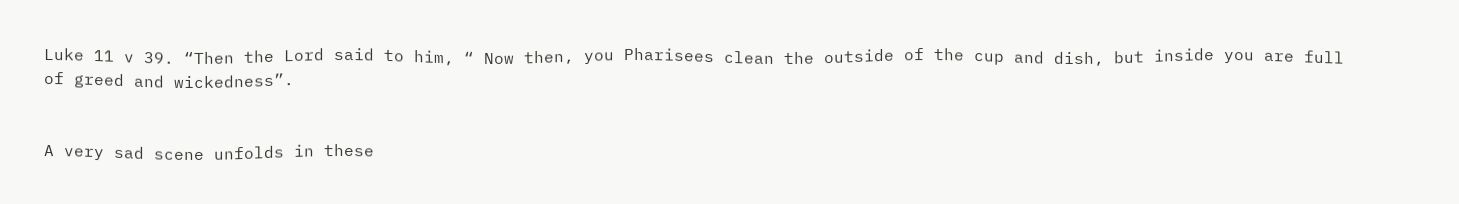Luke 11 v 39. “Then the Lord said to him, “ Now then, you Pharisees clean the outside of the cup and dish, but inside you are full of greed and wickedness”.


A very sad scene unfolds in these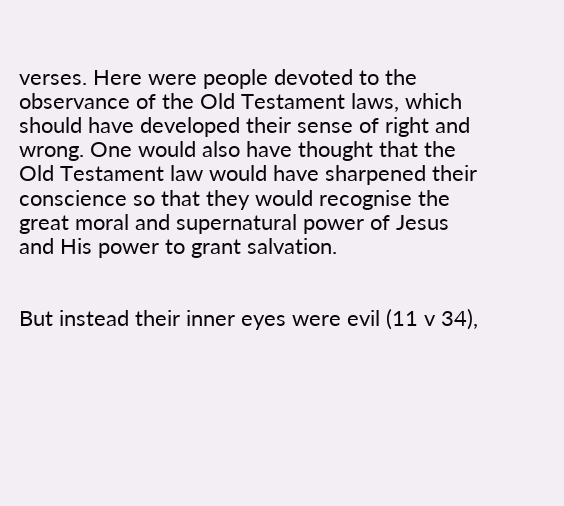verses. Here were people devoted to the observance of the Old Testament laws, which should have developed their sense of right and wrong. One would also have thought that the Old Testament law would have sharpened their conscience so that they would recognise the great moral and supernatural power of Jesus and His power to grant salvation.


But instead their inner eyes were evil (11 v 34),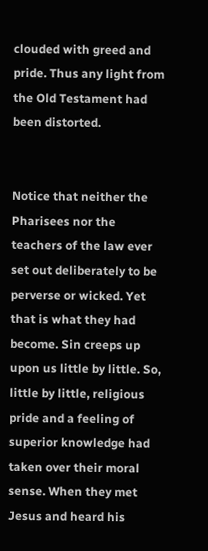clouded with greed and pride. Thus any light from the Old Testament had been distorted.


Notice that neither the Pharisees nor the teachers of the law ever set out deliberately to be perverse or wicked. Yet that is what they had become. Sin creeps up upon us little by little. So, little by little, religious pride and a feeling of superior knowledge had taken over their moral sense. When they met Jesus and heard his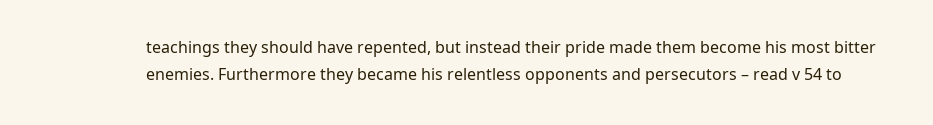teachings they should have repented, but instead their pride made them become his most bitter enemies. Furthermore they became his relentless opponents and persecutors – read v 54 to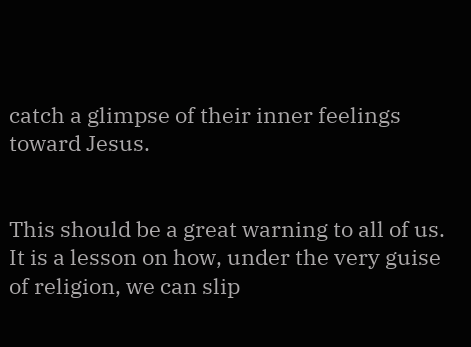catch a glimpse of their inner feelings toward Jesus.


This should be a great warning to all of us. It is a lesson on how, under the very guise of religion, we can slip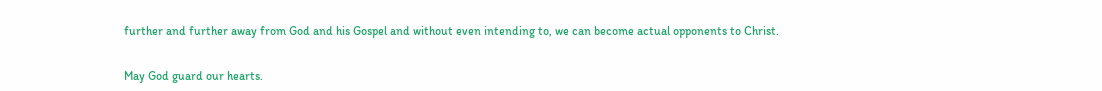further and further away from God and his Gospel and without even intending to, we can become actual opponents to Christ.


May God guard our hearts.